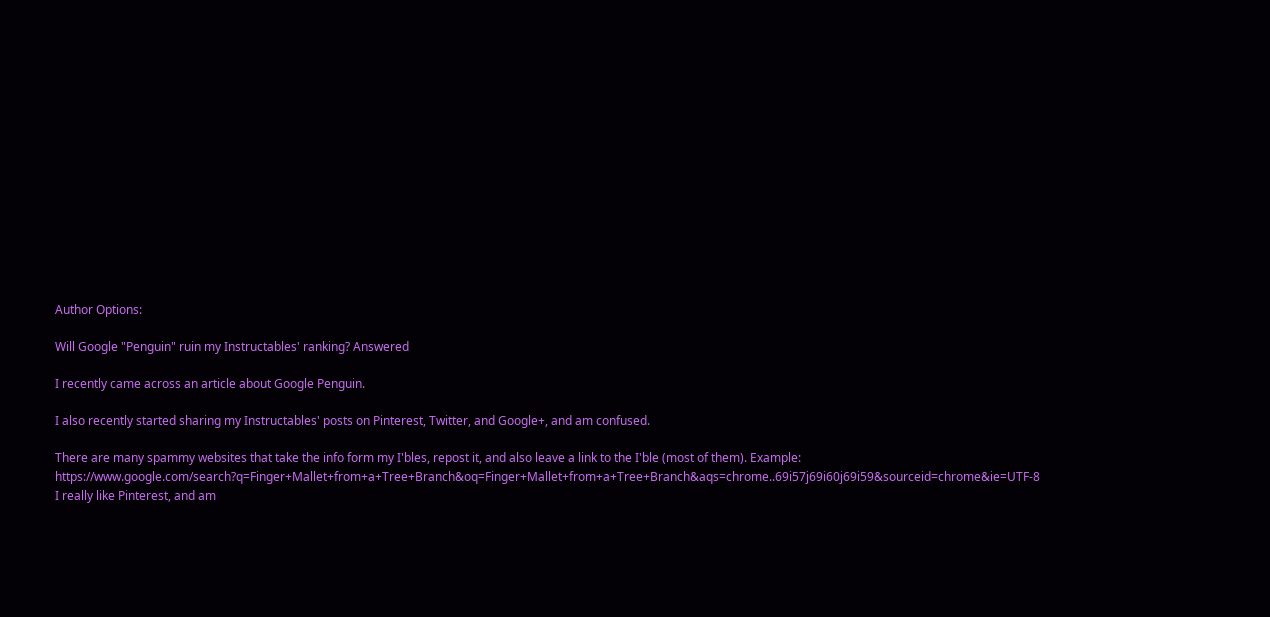Author Options:

Will Google "Penguin" ruin my Instructables' ranking? Answered

I recently came across an article about Google Penguin.

I also recently started sharing my Instructables' posts on Pinterest, Twitter, and Google+, and am confused.

There are many spammy websites that take the info form my I'bles, repost it, and also leave a link to the I'ble (most of them). Example: https://www.google.com/search?q=Finger+Mallet+from+a+Tree+Branch&oq=Finger+Mallet+from+a+Tree+Branch&aqs=chrome..69i57j69i60j69i59&sourceid=chrome&ie=UTF-8
I really like Pinterest, and am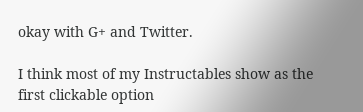okay with G+ and Twitter.

I think most of my Instructables show as the first clickable option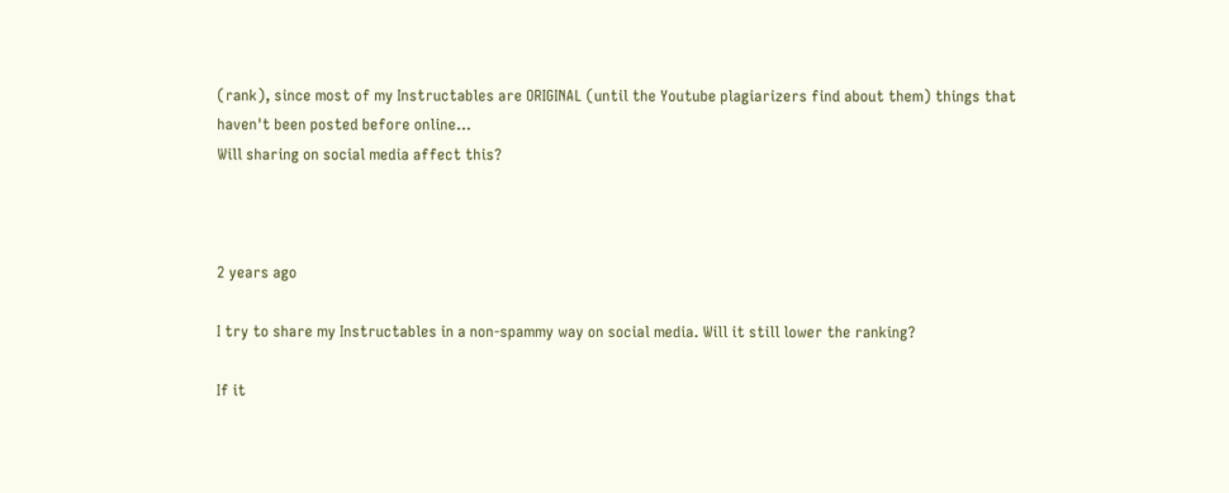(rank), since most of my Instructables are ORIGINAL (until the Youtube plagiarizers find about them) things that haven't been posted before online...
Will sharing on social media affect this?



2 years ago

I try to share my Instructables in a non-spammy way on social media. Will it still lower the ranking?

If it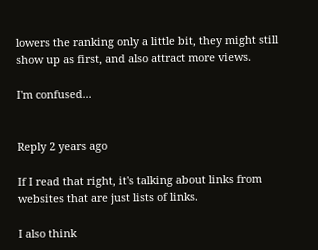lowers the ranking only a little bit, they might still show up as first, and also attract more views.

I'm confused...


Reply 2 years ago

If I read that right, it's talking about links from websites that are just lists of links.

I also think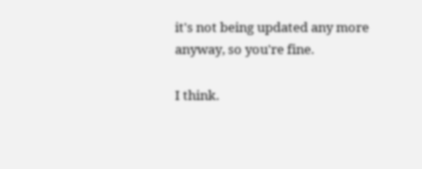it's not being updated any more anyway, so you're fine.

I think.